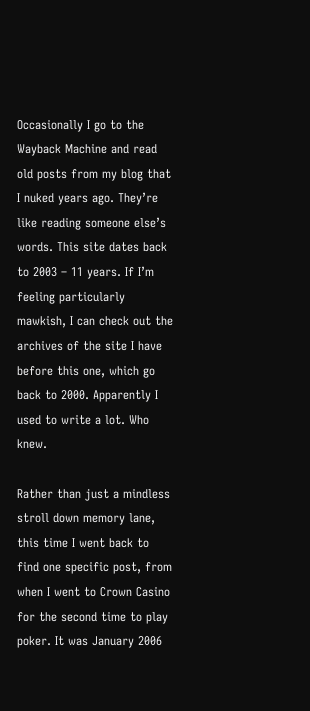Occasionally I go to the Wayback Machine and read old posts from my blog that I nuked years ago. They’re like reading someone else’s words. This site dates back to 2003 – 11 years. If I’m feeling particularly mawkish, I can check out the archives of the site I have before this one, which go back to 2000. Apparently I used to write a lot. Who knew.

Rather than just a mindless stroll down memory lane, this time I went back to find one specific post, from when I went to Crown Casino for the second time to play poker. It was January 2006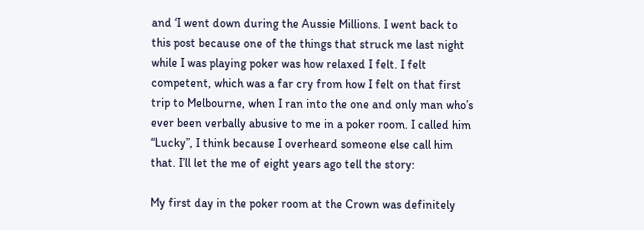and ‘I went down during the Aussie Millions. I went back to this post because one of the things that struck me last night while I was playing poker was how relaxed I felt. I felt competent, which was a far cry from how I felt on that first trip to Melbourne, when I ran into the one and only man who’s ever been verbally abusive to me in a poker room. I called him “Lucky”, I think because I overheard someone else call him that. I’ll let the me of eight years ago tell the story:

My first day in the poker room at the Crown was definitely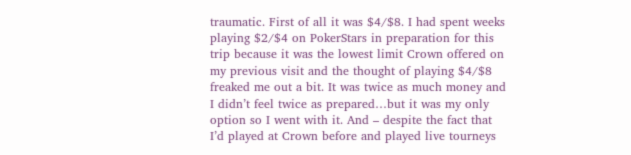traumatic. First of all it was $4/$8. I had spent weeks playing $2/$4 on PokerStars in preparation for this trip because it was the lowest limit Crown offered on my previous visit and the thought of playing $4/$8 freaked me out a bit. It was twice as much money and I didn’t feel twice as prepared…but it was my only option so I went with it. And – despite the fact that I’d played at Crown before and played live tourneys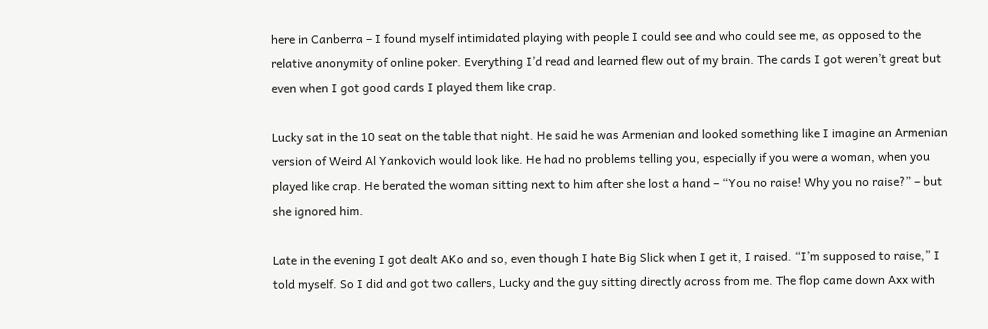here in Canberra – I found myself intimidated playing with people I could see and who could see me, as opposed to the relative anonymity of online poker. Everything I’d read and learned flew out of my brain. The cards I got weren’t great but even when I got good cards I played them like crap.

Lucky sat in the 10 seat on the table that night. He said he was Armenian and looked something like I imagine an Armenian version of Weird Al Yankovich would look like. He had no problems telling you, especially if you were a woman, when you played like crap. He berated the woman sitting next to him after she lost a hand – “You no raise! Why you no raise?” – but she ignored him.

Late in the evening I got dealt AKo and so, even though I hate Big Slick when I get it, I raised. “I’m supposed to raise,” I told myself. So I did and got two callers, Lucky and the guy sitting directly across from me. The flop came down Axx with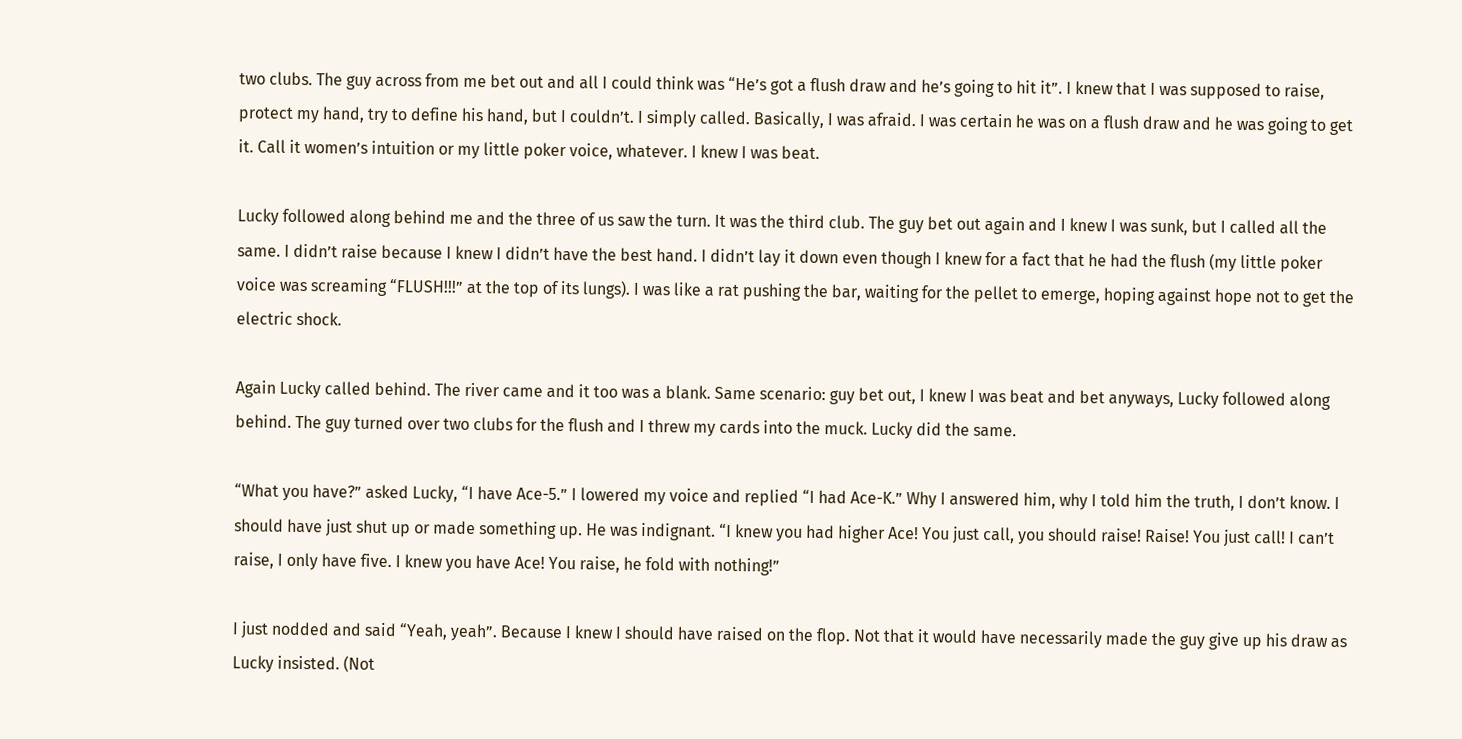two clubs. The guy across from me bet out and all I could think was “He’s got a flush draw and he’s going to hit it”. I knew that I was supposed to raise, protect my hand, try to define his hand, but I couldn’t. I simply called. Basically, I was afraid. I was certain he was on a flush draw and he was going to get it. Call it women’s intuition or my little poker voice, whatever. I knew I was beat.

Lucky followed along behind me and the three of us saw the turn. It was the third club. The guy bet out again and I knew I was sunk, but I called all the same. I didn’t raise because I knew I didn’t have the best hand. I didn’t lay it down even though I knew for a fact that he had the flush (my little poker voice was screaming “FLUSH!!!” at the top of its lungs). I was like a rat pushing the bar, waiting for the pellet to emerge, hoping against hope not to get the electric shock.

Again Lucky called behind. The river came and it too was a blank. Same scenario: guy bet out, I knew I was beat and bet anyways, Lucky followed along behind. The guy turned over two clubs for the flush and I threw my cards into the muck. Lucky did the same.

“What you have?” asked Lucky, “I have Ace-5.” I lowered my voice and replied “I had Ace-K.” Why I answered him, why I told him the truth, I don’t know. I should have just shut up or made something up. He was indignant. “I knew you had higher Ace! You just call, you should raise! Raise! You just call! I can’t raise, I only have five. I knew you have Ace! You raise, he fold with nothing!”

I just nodded and said “Yeah, yeah”. Because I knew I should have raised on the flop. Not that it would have necessarily made the guy give up his draw as Lucky insisted. (Not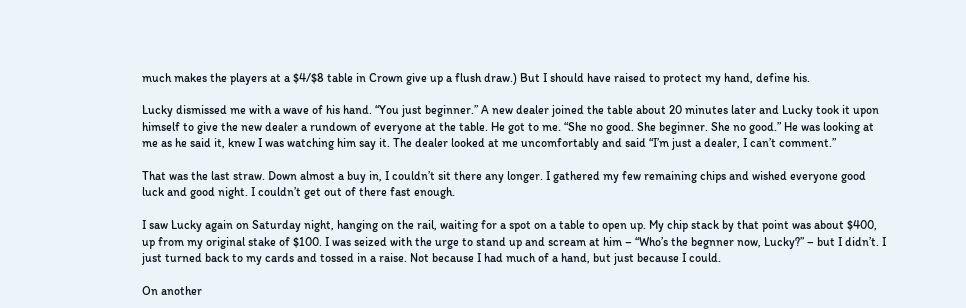much makes the players at a $4/$8 table in Crown give up a flush draw.) But I should have raised to protect my hand, define his.

Lucky dismissed me with a wave of his hand. “You just beginner.” A new dealer joined the table about 20 minutes later and Lucky took it upon himself to give the new dealer a rundown of everyone at the table. He got to me. “She no good. She beginner. She no good.” He was looking at me as he said it, knew I was watching him say it. The dealer looked at me uncomfortably and said “I’m just a dealer, I can’t comment.”

That was the last straw. Down almost a buy in, I couldn’t sit there any longer. I gathered my few remaining chips and wished everyone good luck and good night. I couldn’t get out of there fast enough.

I saw Lucky again on Saturday night, hanging on the rail, waiting for a spot on a table to open up. My chip stack by that point was about $400, up from my original stake of $100. I was seized with the urge to stand up and scream at him – “Who’s the begnner now, Lucky?” – but I didn’t. I just turned back to my cards and tossed in a raise. Not because I had much of a hand, but just because I could.

On another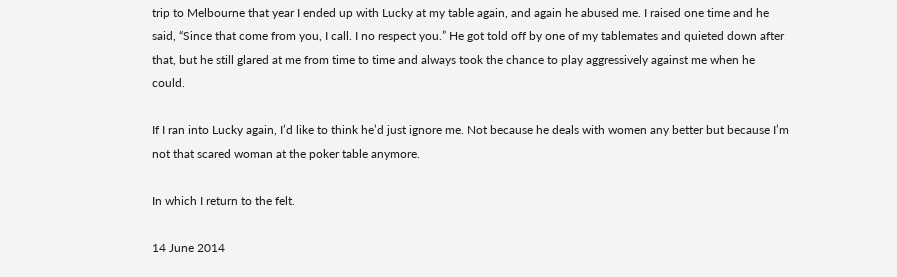trip to Melbourne that year I ended up with Lucky at my table again, and again he abused me. I raised one time and he said, “Since that come from you, I call. I no respect you.” He got told off by one of my tablemates and quieted down after that, but he still glared at me from time to time and always took the chance to play aggressively against me when he could.

If I ran into Lucky again, I’d like to think he’d just ignore me. Not because he deals with women any better but because I’m not that scared woman at the poker table anymore.

In which I return to the felt.

14 June 2014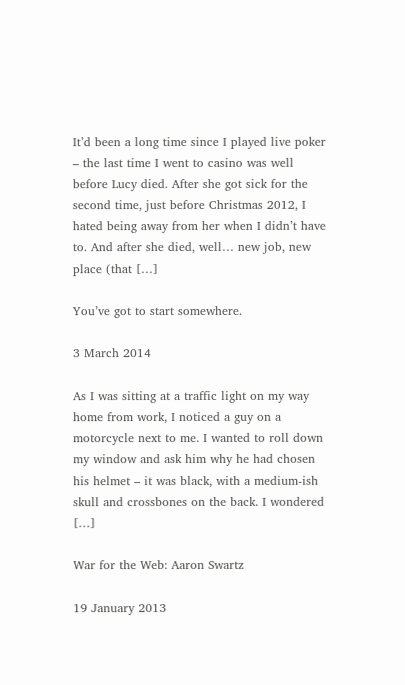It’d been a long time since I played live poker – the last time I went to casino was well before Lucy died. After she got sick for the second time, just before Christmas 2012, I hated being away from her when I didn’t have to. And after she died, well… new job, new place (that […]

You’ve got to start somewhere.

3 March 2014

As I was sitting at a traffic light on my way home from work, I noticed a guy on a motorcycle next to me. I wanted to roll down my window and ask him why he had chosen his helmet – it was black, with a medium-ish skull and crossbones on the back. I wondered […]

War for the Web: Aaron Swartz

19 January 2013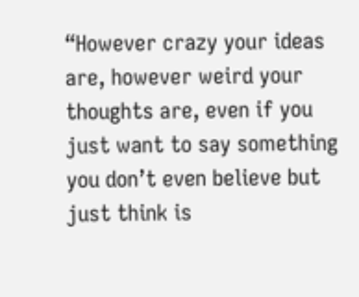“However crazy your ideas are, however weird your thoughts are, even if you just want to say something you don’t even believe but just think is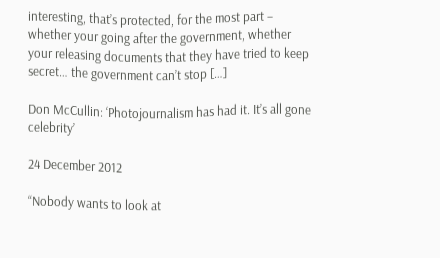interesting, that’s protected, for the most part – whether your going after the government, whether your releasing documents that they have tried to keep secret… the government can’t stop […]

Don McCullin: ‘Photojournalism has had it. It’s all gone celebrity’

24 December 2012

“Nobody wants to look at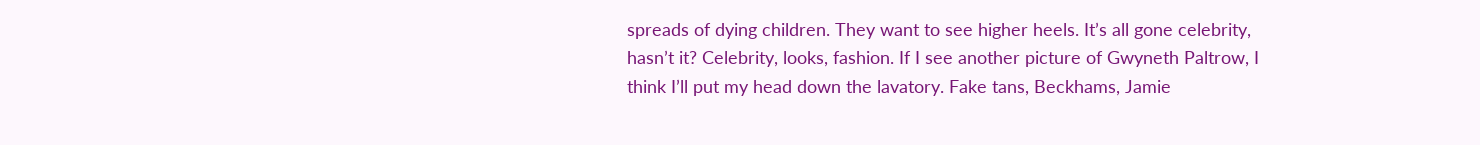spreads of dying children. They want to see higher heels. It’s all gone celebrity, hasn’t it? Celebrity, looks, fashion. If I see another picture of Gwyneth Paltrow, I think I’ll put my head down the lavatory. Fake tans, Beckhams, Jamie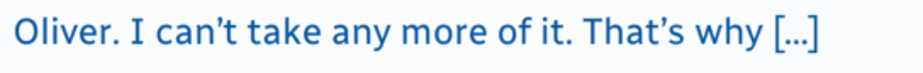Oliver. I can’t take any more of it. That’s why […]